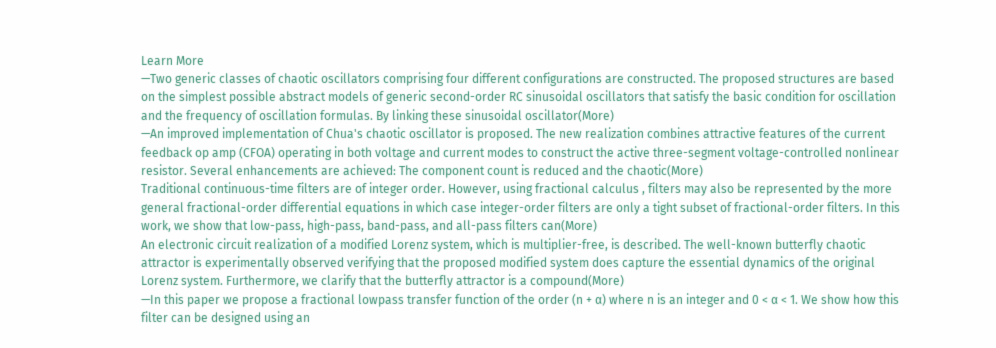Learn More
—Two generic classes of chaotic oscillators comprising four different configurations are constructed. The proposed structures are based on the simplest possible abstract models of generic second-order RC sinusoidal oscillators that satisfy the basic condition for oscillation and the frequency of oscillation formulas. By linking these sinusoidal oscillator(More)
—An improved implementation of Chua's chaotic oscillator is proposed. The new realization combines attractive features of the current feedback op amp (CFOA) operating in both voltage and current modes to construct the active three-segment voltage-controlled nonlinear resistor. Several enhancements are achieved: The component count is reduced and the chaotic(More)
Traditional continuous-time filters are of integer order. However, using fractional calculus , filters may also be represented by the more general fractional-order differential equations in which case integer-order filters are only a tight subset of fractional-order filters. In this work, we show that low-pass, high-pass, band-pass, and all-pass filters can(More)
An electronic circuit realization of a modified Lorenz system, which is multiplier-free, is described. The well-known butterfly chaotic attractor is experimentally observed verifying that the proposed modified system does capture the essential dynamics of the original Lorenz system. Furthermore, we clarify that the butterfly attractor is a compound(More)
—In this paper we propose a fractional lowpass transfer function of the order (n + α) where n is an integer and 0 < α < 1. We show how this filter can be designed using an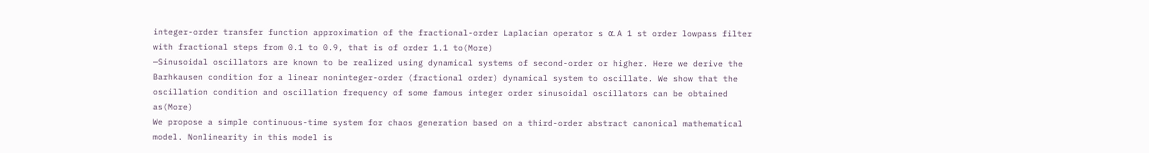integer-order transfer function approximation of the fractional-order Laplacian operator s α. A 1 st order lowpass filter with fractional steps from 0.1 to 0.9, that is of order 1.1 to(More)
—Sinusoidal oscillators are known to be realized using dynamical systems of second-order or higher. Here we derive the Barhkausen condition for a linear noninteger-order (fractional order) dynamical system to oscillate. We show that the oscillation condition and oscillation frequency of some famous integer order sinusoidal oscillators can be obtained as(More)
We propose a simple continuous-time system for chaos generation based on a third-order abstract canonical mathematical model. Nonlinearity in this model is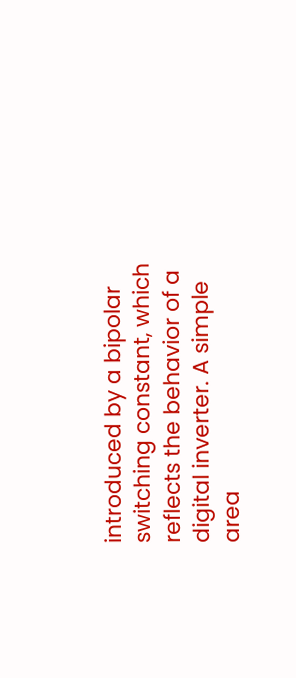introduced by a bipolar switching constant, which reflects the behavior of a digital inverter. A simple area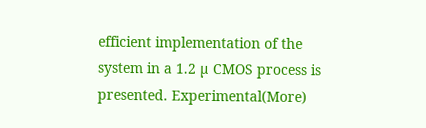efficient implementation of the system in a 1.2 µ CMOS process is presented. Experimental(More)